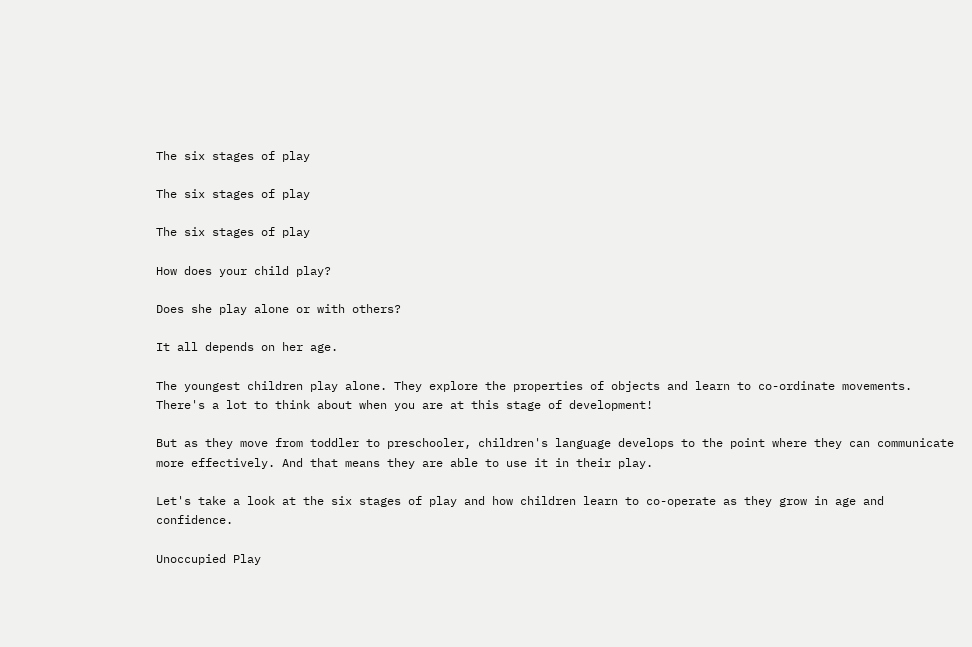The six stages of play

The six stages of play

The six stages of play

How does your child play?

Does she play alone or with others?

It all depends on her age.

The youngest children play alone. They explore the properties of objects and learn to co-ordinate movements. There's a lot to think about when you are at this stage of development!

But as they move from toddler to preschooler, children's language develops to the point where they can communicate more effectively. And that means they are able to use it in their play.

Let's take a look at the six stages of play and how children learn to co-operate as they grow in age and confidence.

Unoccupied Play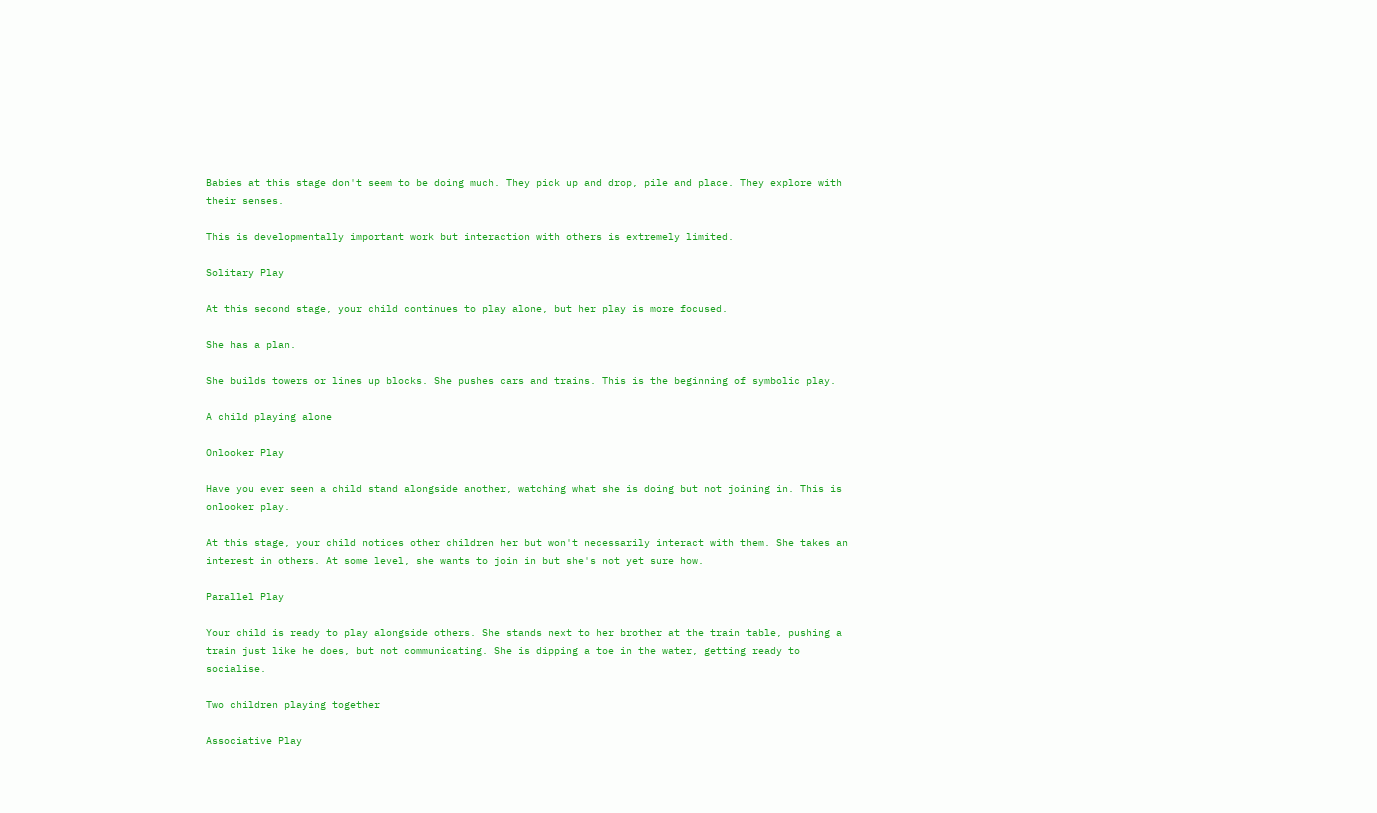Babies at this stage don't seem to be doing much. They pick up and drop, pile and place. They explore with their senses.

This is developmentally important work but interaction with others is extremely limited.

Solitary Play

At this second stage, your child continues to play alone, but her play is more focused.

She has a plan.

She builds towers or lines up blocks. She pushes cars and trains. This is the beginning of symbolic play.

A child playing alone

Onlooker Play

Have you ever seen a child stand alongside another, watching what she is doing but not joining in. This is onlooker play.

At this stage, your child notices other children her but won't necessarily interact with them. She takes an interest in others. At some level, she wants to join in but she's not yet sure how.

Parallel Play

Your child is ready to play alongside others. She stands next to her brother at the train table, pushing a train just like he does, but not communicating. She is dipping a toe in the water, getting ready to socialise.

Two children playing together

Associative Play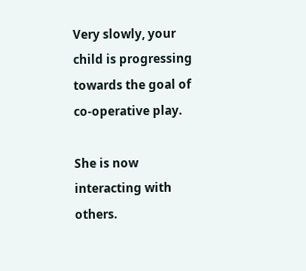Very slowly, your child is progressing towards the goal of co-operative play.

She is now interacting with others.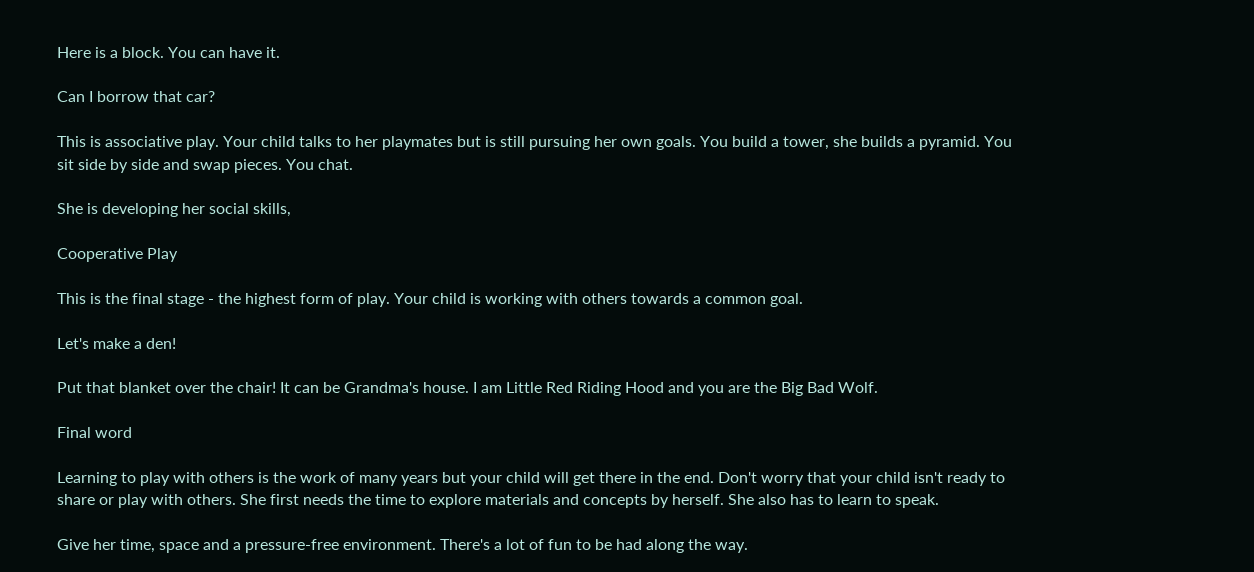Here is a block. You can have it.

Can I borrow that car?

This is associative play. Your child talks to her playmates but is still pursuing her own goals. You build a tower, she builds a pyramid. You sit side by side and swap pieces. You chat.

She is developing her social skills,

Cooperative Play

This is the final stage - the highest form of play. Your child is working with others towards a common goal.

Let's make a den!

Put that blanket over the chair! It can be Grandma's house. I am Little Red Riding Hood and you are the Big Bad Wolf.

Final word

Learning to play with others is the work of many years but your child will get there in the end. Don't worry that your child isn't ready to share or play with others. She first needs the time to explore materials and concepts by herself. She also has to learn to speak.

Give her time, space and a pressure-free environment. There's a lot of fun to be had along the way.